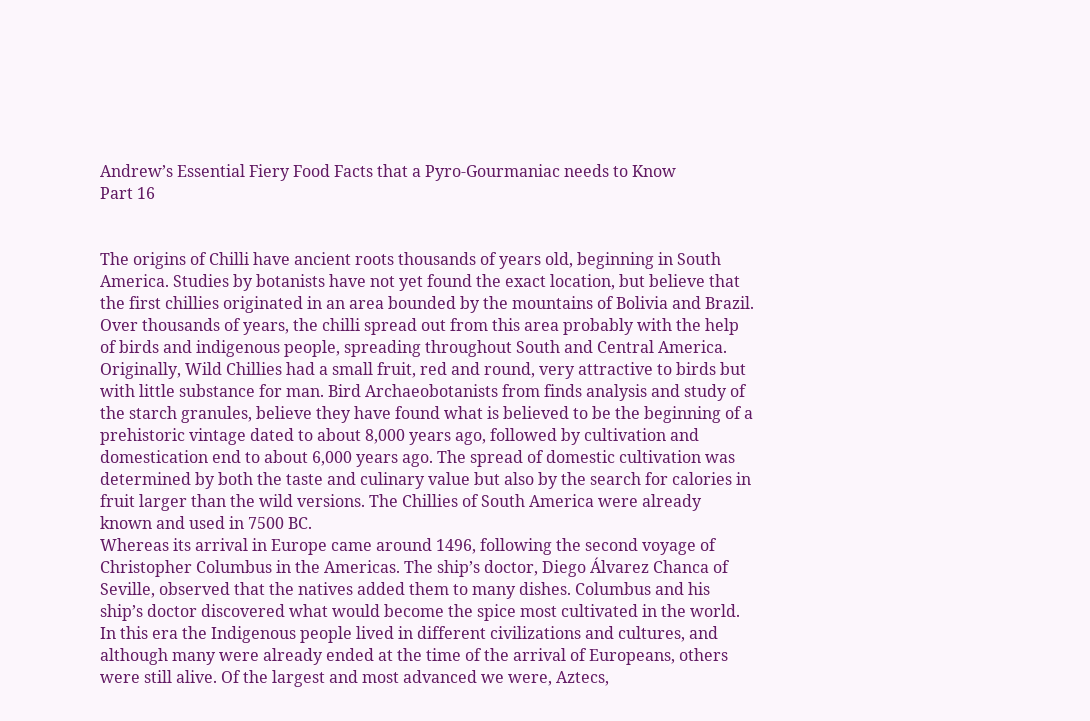Andrew’s Essential Fiery Food Facts that a Pyro-Gourmaniac needs to Know
Part 16


The origins of Chilli have ancient roots thousands of years old, beginning in South America. Studies by botanists have not yet found the exact location, but believe that the first chillies originated in an area bounded by the mountains of Bolivia and Brazil.
Over thousands of years, the chilli spread out from this area probably with the help of birds and indigenous people, spreading throughout South and Central America. Originally, Wild Chillies had a small fruit, red and round, very attractive to birds but with little substance for man. Bird Archaeobotanists from finds analysis and study of the starch granules, believe they have found what is believed to be the beginning of a prehistoric vintage dated to about 8,000 years ago, followed by cultivation and domestication end to about 6,000 years ago. The spread of domestic cultivation was determined by both the taste and culinary value but also by the search for calories in fruit larger than the wild versions. The Chillies of South America were already known and used in 7500 BC.
Whereas its arrival in Europe came around 1496, following the second voyage of Christopher Columbus in the Americas. The ship’s doctor, Diego Álvarez Chanca of Seville, observed that the natives added them to many dishes. Columbus and his ship’s doctor discovered what would become the spice most cultivated in the world. In this era the Indigenous people lived in different civilizations and cultures, and although many were already ended at the time of the arrival of Europeans, others were still alive. Of the largest and most advanced we were, Aztecs,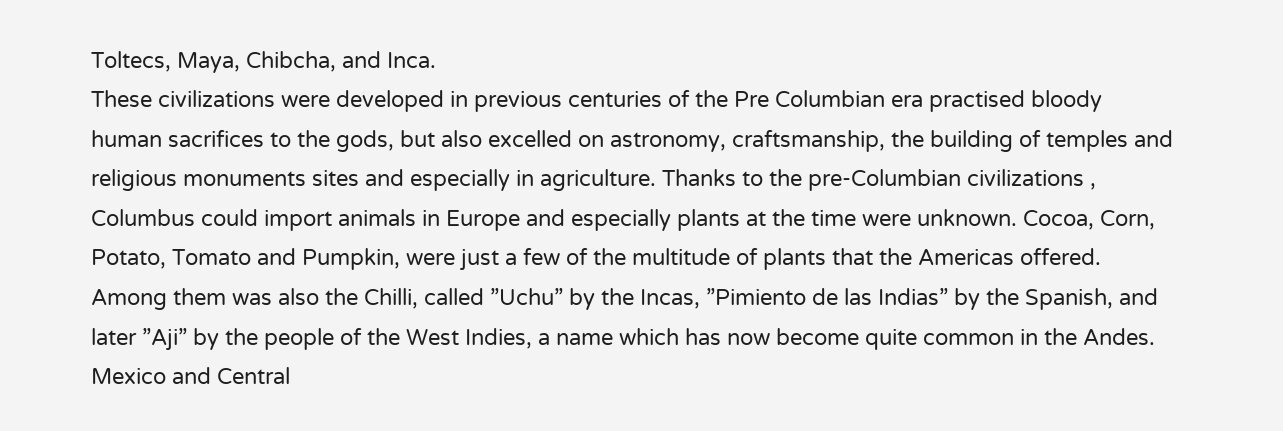Toltecs, Maya, Chibcha, and Inca.
These civilizations were developed in previous centuries of the Pre Columbian era practised bloody human sacrifices to the gods, but also excelled on astronomy, craftsmanship, the building of temples and religious monuments sites and especially in agriculture. Thanks to the pre-Columbian civilizations , Columbus could import animals in Europe and especially plants at the time were unknown. Cocoa, Corn, Potato, Tomato and Pumpkin, were just a few of the multitude of plants that the Americas offered. Among them was also the Chilli, called ”Uchu” by the Incas, ”Pimiento de las Indias” by the Spanish, and later ”Aji” by the people of the West Indies, a name which has now become quite common in the Andes.
Mexico and Central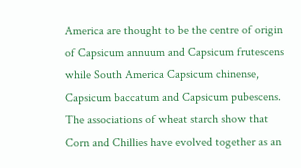America are thought to be the centre of origin of Capsicum annuum and Capsicum frutescens while South America Capsicum chinense, Capsicum baccatum and Capsicum pubescens. The associations of wheat starch show that Corn and Chillies have evolved together as an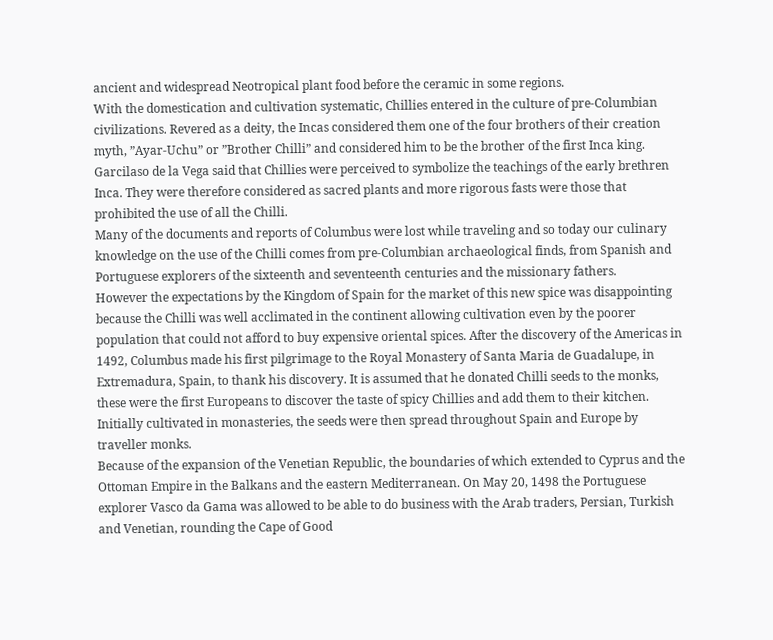ancient and widespread Neotropical plant food before the ceramic in some regions.
With the domestication and cultivation systematic, Chillies entered in the culture of pre-Columbian civilizations. Revered as a deity, the Incas considered them one of the four brothers of their creation myth, ”Ayar-Uchu” or ”Brother Chilli” and considered him to be the brother of the first Inca king. Garcilaso de la Vega said that Chillies were perceived to symbolize the teachings of the early brethren Inca. They were therefore considered as sacred plants and more rigorous fasts were those that prohibited the use of all the Chilli.
Many of the documents and reports of Columbus were lost while traveling and so today our culinary knowledge on the use of the Chilli comes from pre-Columbian archaeological finds, from Spanish and Portuguese explorers of the sixteenth and seventeenth centuries and the missionary fathers.
However the expectations by the Kingdom of Spain for the market of this new spice was disappointing because the Chilli was well acclimated in the continent allowing cultivation even by the poorer population that could not afford to buy expensive oriental spices. After the discovery of the Americas in 1492, Columbus made his first pilgrimage to the Royal Monastery of Santa Maria de Guadalupe, in Extremadura, Spain, to thank his discovery. It is assumed that he donated Chilli seeds to the monks, these were the first Europeans to discover the taste of spicy Chillies and add them to their kitchen. Initially cultivated in monasteries, the seeds were then spread throughout Spain and Europe by traveller monks.
Because of the expansion of the Venetian Republic, the boundaries of which extended to Cyprus and the Ottoman Empire in the Balkans and the eastern Mediterranean. On May 20, 1498 the Portuguese explorer Vasco da Gama was allowed to be able to do business with the Arab traders, Persian, Turkish and Venetian, rounding the Cape of Good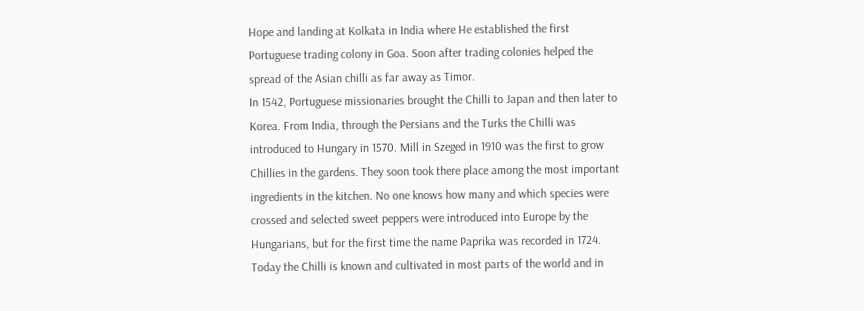Hope and landing at Kolkata in India where He established the first Portuguese trading colony in Goa. Soon after trading colonies helped the spread of the Asian chilli as far away as Timor.
In 1542, Portuguese missionaries brought the Chilli to Japan and then later to Korea. From India, through the Persians and the Turks the Chilli was introduced to Hungary in 1570. Mill in Szeged in 1910 was the first to grow Chillies in the gardens. They soon took there place among the most important ingredients in the kitchen. No one knows how many and which species were crossed and selected sweet peppers were introduced into Europe by the Hungarians, but for the first time the name Paprika was recorded in 1724. Today the Chilli is known and cultivated in most parts of the world and in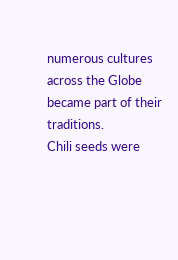numerous cultures across the Globe became part of their traditions.
Chili seeds were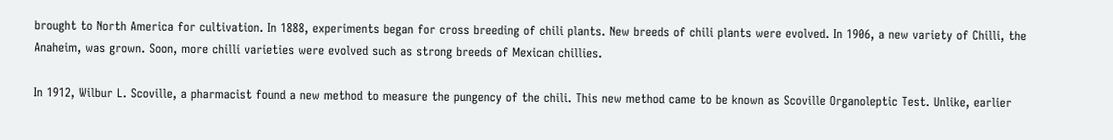brought to North America for cultivation. In 1888, experiments began for cross breeding of chili plants. New breeds of chili plants were evolved. In 1906, a new variety of Chilli, the Anaheim, was grown. Soon, more chilli varieties were evolved such as strong breeds of Mexican chillies.

In 1912, Wilbur L. Scoville, a pharmacist found a new method to measure the pungency of the chili. This new method came to be known as Scoville Organoleptic Test. Unlike, earlier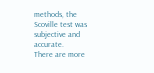methods, the Scoville test was subjective and accurate.
There are more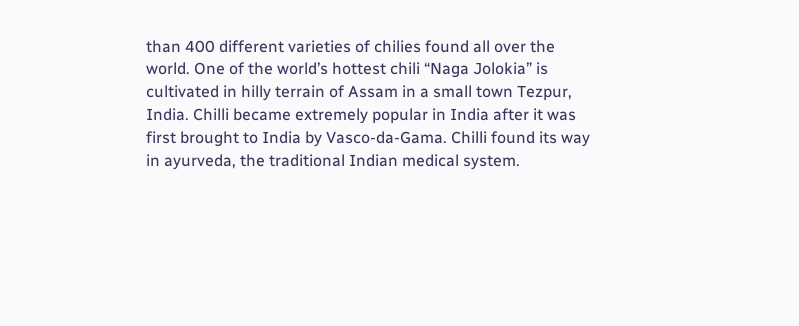than 400 different varieties of chilies found all over the world. One of the world’s hottest chili “Naga Jolokia” is cultivated in hilly terrain of Assam in a small town Tezpur, India. Chilli became extremely popular in India after it was first brought to India by Vasco-da-Gama. Chilli found its way in ayurveda, the traditional Indian medical system.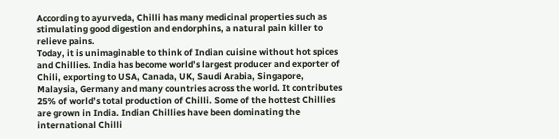According to ayurveda, Chilli has many medicinal properties such as stimulating good digestion and endorphins, a natural pain killer to relieve pains.
Today, it is unimaginable to think of Indian cuisine without hot spices and Chillies. India has become world’s largest producer and exporter of Chili, exporting to USA, Canada, UK, Saudi Arabia, Singapore, Malaysia, Germany and many countries across the world. It contributes 25% of world’s total production of Chilli. Some of the hottest Chillies are grown in India. Indian Chillies have been dominating the international Chilli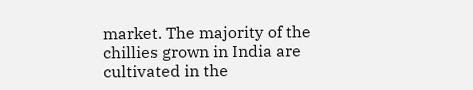market. The majority of the chillies grown in India are cultivated in the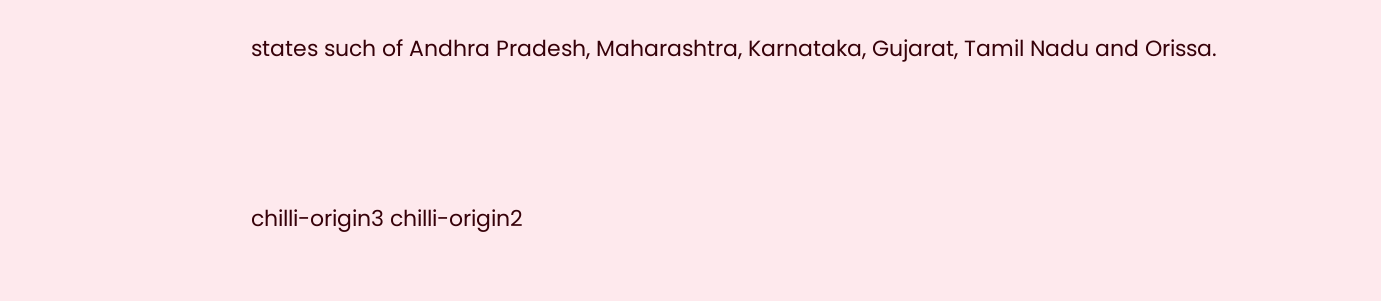states such of Andhra Pradesh, Maharashtra, Karnataka, Gujarat, Tamil Nadu and Orissa.




chilli-origin3 chilli-origin2